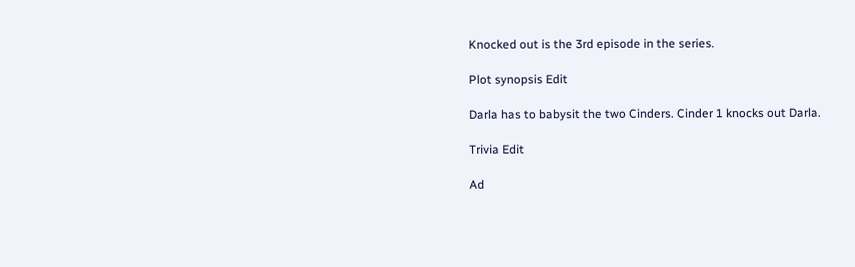Knocked out is the 3rd episode in the series.

Plot synopsis Edit

Darla has to babysit the two Cinders. Cinder 1 knocks out Darla.

Trivia Edit

Ad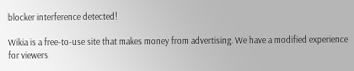blocker interference detected!

Wikia is a free-to-use site that makes money from advertising. We have a modified experience for viewers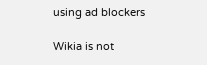using ad blockers

Wikia is not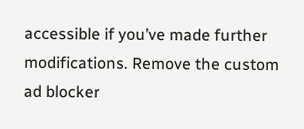accessible if you’ve made further modifications. Remove the custom ad blocker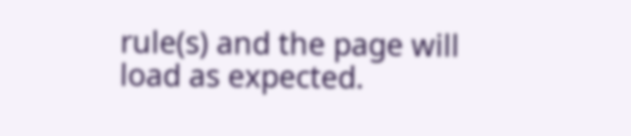rule(s) and the page will load as expected.